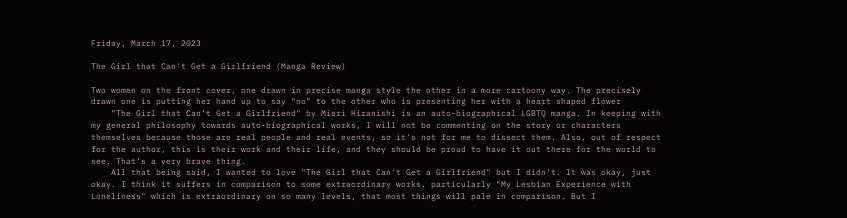Friday, March 17, 2023

The Girl that Can't Get a Girlfriend (Manga Review)

Two women on the front cover, one drawn in precise manga style the other in a more cartoony way. The precisely drawn one is putting her hand up to say "no" to the other who is presenting her with a heart shaped flower
    "The Girl that Can't Get a Girlfriend" by Mieri Hiranishi is an auto-biographical LGBTQ manga. In keeping with my general philosophy towards auto-biographical works, I will not be commenting on the story or characters themselves because those are real people and real events, so it's not for me to dissect them. Also, out of respect for the author, this is their work and their life, and they should be proud to have it out there for the world to see. That's a very brave thing.
    All that being said, I wanted to love "The Girl that Can't Get a Girlfriend" but I didn't. It was okay, just okay. I think it suffers in comparison to some extraordinary works, particularly "My Lesbian Experience with Loneliness" which is extraordinary on so many levels, that most things will pale in comparison. But I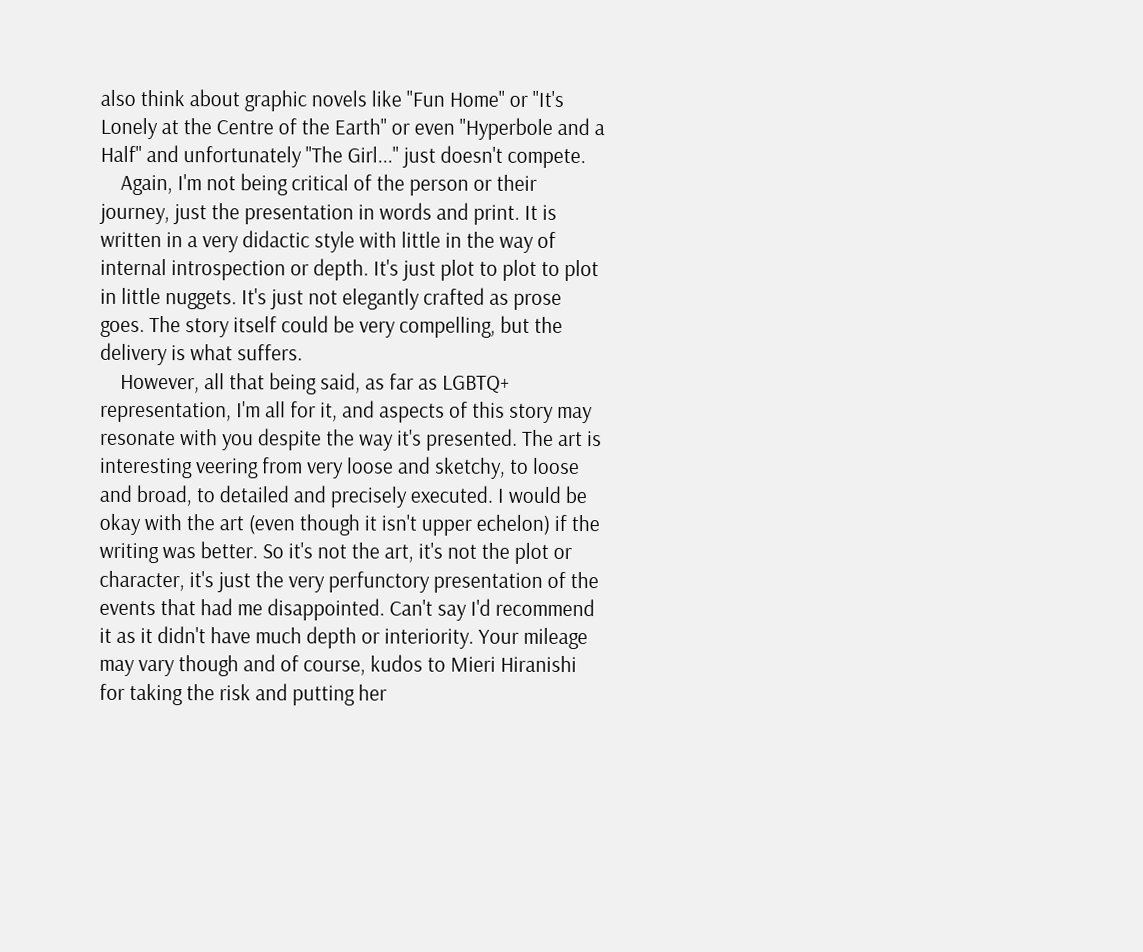also think about graphic novels like "Fun Home" or "It's Lonely at the Centre of the Earth" or even "Hyperbole and a Half" and unfortunately "The Girl..." just doesn't compete.
    Again, I'm not being critical of the person or their journey, just the presentation in words and print. It is written in a very didactic style with little in the way of internal introspection or depth. It's just plot to plot to plot in little nuggets. It's just not elegantly crafted as prose goes. The story itself could be very compelling, but the delivery is what suffers.
    However, all that being said, as far as LGBTQ+ representation, I'm all for it, and aspects of this story may resonate with you despite the way it's presented. The art is interesting veering from very loose and sketchy, to loose and broad, to detailed and precisely executed. I would be okay with the art (even though it isn't upper echelon) if the writing was better. So it's not the art, it's not the plot or character, it's just the very perfunctory presentation of the events that had me disappointed. Can't say I'd recommend it as it didn't have much depth or interiority. Your mileage may vary though and of course, kudos to Mieri Hiranishi for taking the risk and putting her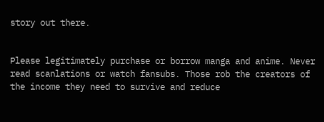story out there.


Please legitimately purchase or borrow manga and anime. Never read scanlations or watch fansubs. Those rob the creators of the income they need to survive and reduce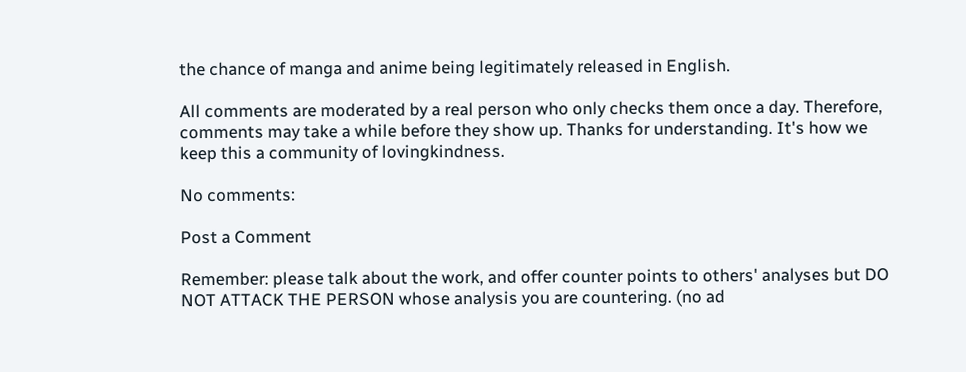the chance of manga and anime being legitimately released in English.

All comments are moderated by a real person who only checks them once a day. Therefore, comments may take a while before they show up. Thanks for understanding. It's how we keep this a community of lovingkindness.

No comments:

Post a Comment

Remember: please talk about the work, and offer counter points to others' analyses but DO NOT ATTACK THE PERSON whose analysis you are countering. (no ad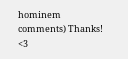hominem comments) Thanks! <3